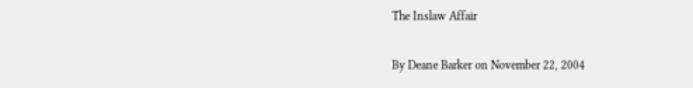The Inslaw Affair

By Deane Barker on November 22, 2004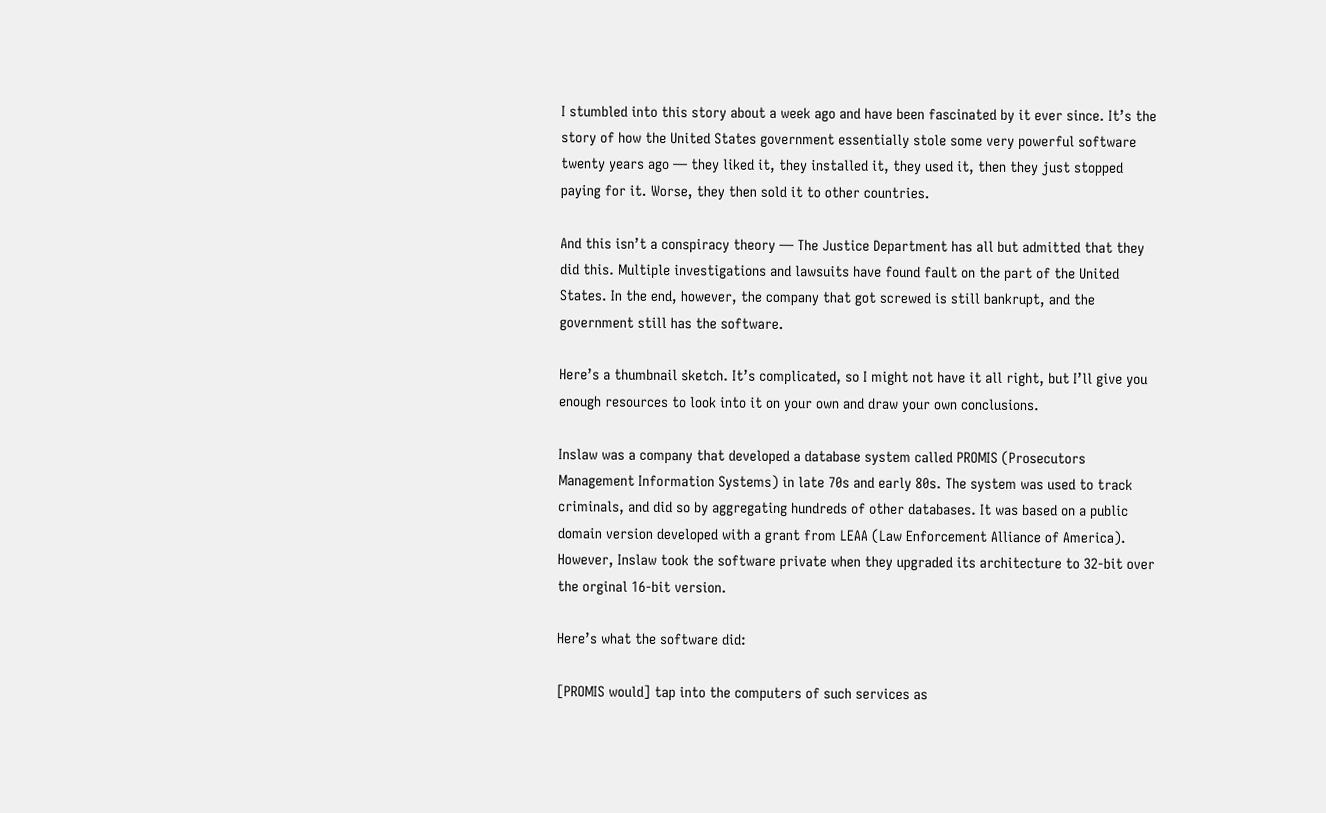I stumbled into this story about a week ago and have been fascinated by it ever since. It’s the story of how the United States government essentially stole some very powerful software twenty years ago — they liked it, they installed it, they used it, then they just stopped paying for it. Worse, they then sold it to other countries.

And this isn’t a conspiracy theory — The Justice Department has all but admitted that they did this. Multiple investigations and lawsuits have found fault on the part of the United States. In the end, however, the company that got screwed is still bankrupt, and the government still has the software.

Here’s a thumbnail sketch. It’s complicated, so I might not have it all right, but I’ll give you enough resources to look into it on your own and draw your own conclusions.

Inslaw was a company that developed a database system called PROMIS (Prosecutors Management Information Systems) in late 70s and early 80s. The system was used to track criminals, and did so by aggregating hundreds of other databases. It was based on a public domain version developed with a grant from LEAA (Law Enforcement Alliance of America). However, Inslaw took the software private when they upgraded its architecture to 32-bit over the orginal 16-bit version.

Here’s what the software did:

[PROMIS would] tap into the computers of such services as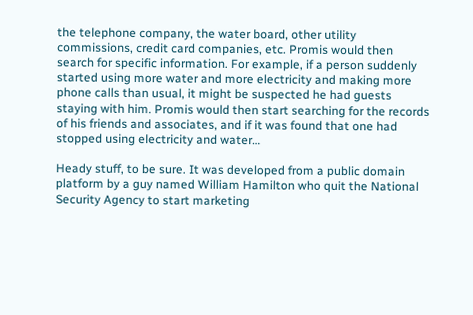the telephone company, the water board, other utility commissions, credit card companies, etc. Promis would then search for specific information. For example, if a person suddenly started using more water and more electricity and making more phone calls than usual, it might be suspected he had guests staying with him. Promis would then start searching for the records of his friends and associates, and if it was found that one had stopped using electricity and water…

Heady stuff, to be sure. It was developed from a public domain platform by a guy named William Hamilton who quit the National Security Agency to start marketing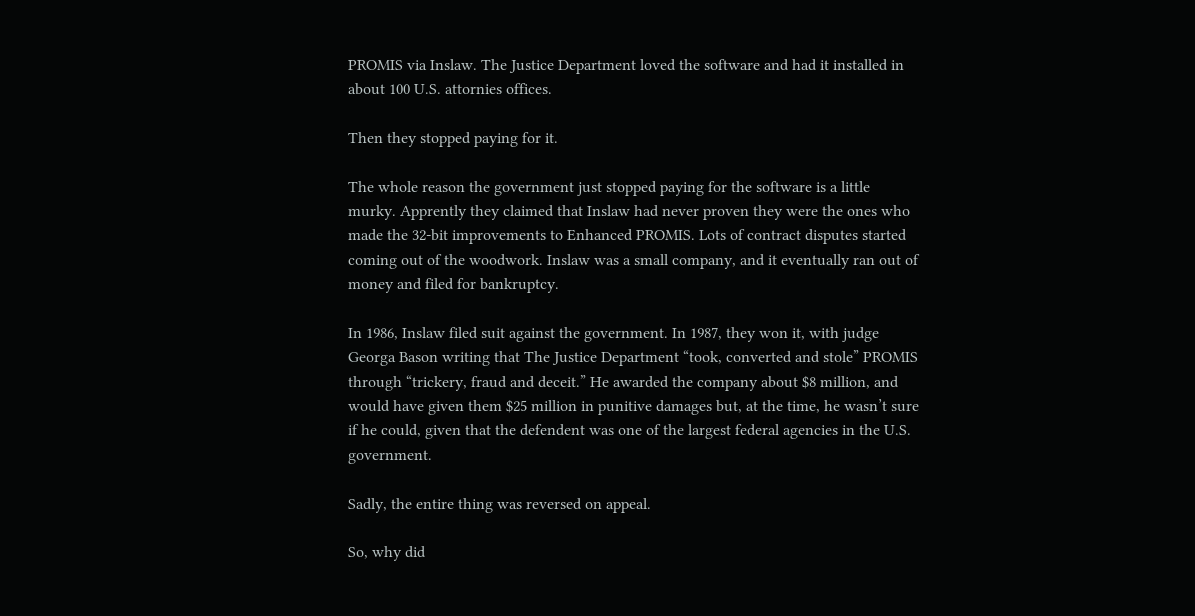PROMIS via Inslaw. The Justice Department loved the software and had it installed in about 100 U.S. attornies offices.

Then they stopped paying for it.

The whole reason the government just stopped paying for the software is a little murky. Apprently they claimed that Inslaw had never proven they were the ones who made the 32-bit improvements to Enhanced PROMIS. Lots of contract disputes started coming out of the woodwork. Inslaw was a small company, and it eventually ran out of money and filed for bankruptcy.

In 1986, Inslaw filed suit against the government. In 1987, they won it, with judge Georga Bason writing that The Justice Department “took, converted and stole” PROMIS through “trickery, fraud and deceit.” He awarded the company about $8 million, and would have given them $25 million in punitive damages but, at the time, he wasn’t sure if he could, given that the defendent was one of the largest federal agencies in the U.S. government.

Sadly, the entire thing was reversed on appeal.

So, why did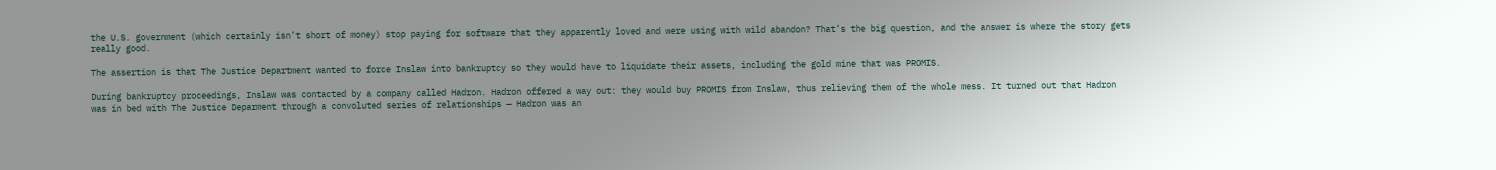the U.S. government (which certainly isn’t short of money) stop paying for software that they apparently loved and were using with wild abandon? That’s the big question, and the answer is where the story gets really good.

The assertion is that The Justice Department wanted to force Inslaw into bankruptcy so they would have to liquidate their assets, including the gold mine that was PROMIS.

During bankruptcy proceedings, Inslaw was contacted by a company called Hadron. Hadron offered a way out: they would buy PROMIS from Inslaw, thus relieving them of the whole mess. It turned out that Hadron was in bed with The Justice Deparment through a convoluted series of relationships — Hadron was an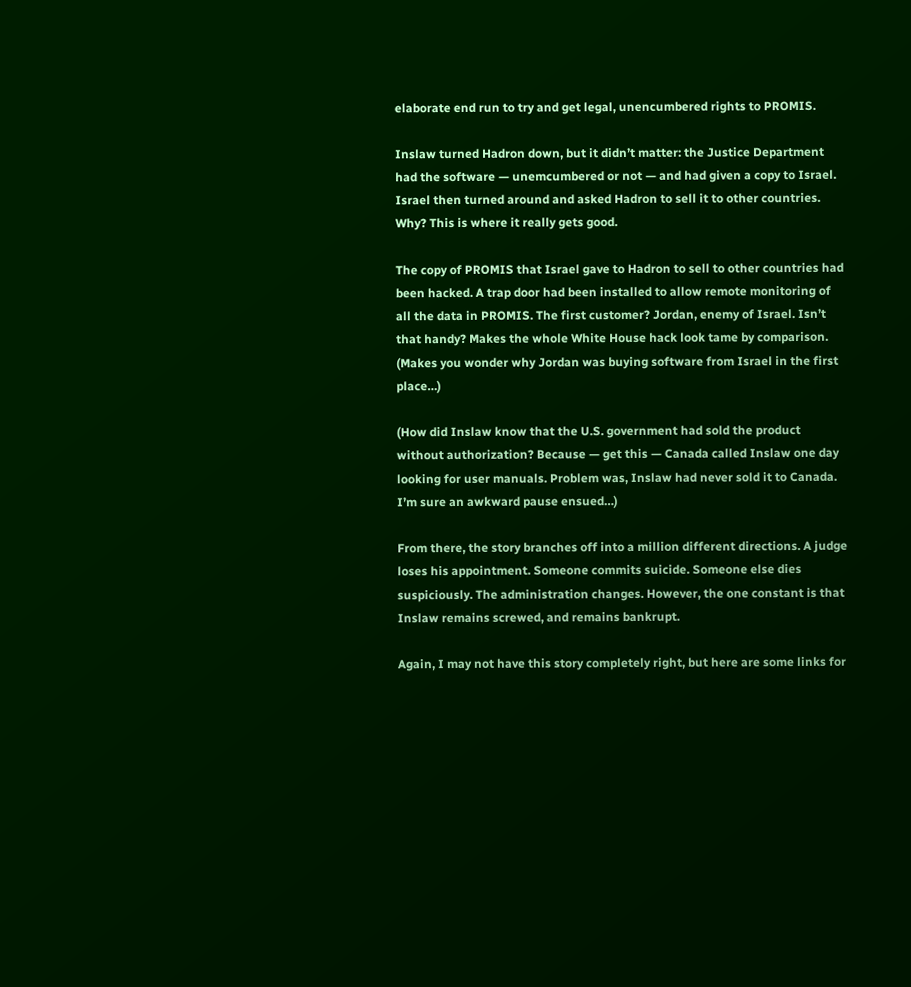elaborate end run to try and get legal, unencumbered rights to PROMIS.

Inslaw turned Hadron down, but it didn’t matter: the Justice Department had the software — unemcumbered or not — and had given a copy to Israel. Israel then turned around and asked Hadron to sell it to other countries. Why? This is where it really gets good.

The copy of PROMIS that Israel gave to Hadron to sell to other countries had been hacked. A trap door had been installed to allow remote monitoring of all the data in PROMIS. The first customer? Jordan, enemy of Israel. Isn’t that handy? Makes the whole White House hack look tame by comparison. (Makes you wonder why Jordan was buying software from Israel in the first place…)

(How did Inslaw know that the U.S. government had sold the product without authorization? Because — get this — Canada called Inslaw one day looking for user manuals. Problem was, Inslaw had never sold it to Canada. I’m sure an awkward pause ensued…)

From there, the story branches off into a million different directions. A judge loses his appointment. Someone commits suicide. Someone else dies suspiciously. The administration changes. However, the one constant is that Inslaw remains screwed, and remains bankrupt.

Again, I may not have this story completely right, but here are some links for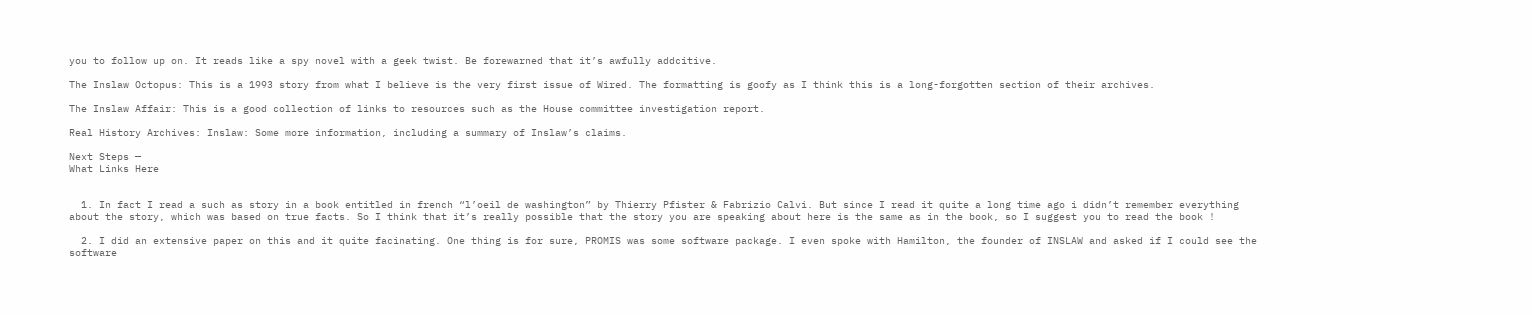you to follow up on. It reads like a spy novel with a geek twist. Be forewarned that it’s awfully addcitive.

The Inslaw Octopus: This is a 1993 story from what I believe is the very first issue of Wired. The formatting is goofy as I think this is a long-forgotten section of their archives.

The Inslaw Affair: This is a good collection of links to resources such as the House committee investigation report.

Real History Archives: Inslaw: Some more information, including a summary of Inslaw’s claims.

Next Steps —
What Links Here


  1. In fact I read a such as story in a book entitled in french “l’oeil de washington” by Thierry Pfister & Fabrizio Calvi. But since I read it quite a long time ago i didn’t remember everything about the story, which was based on true facts. So I think that it’s really possible that the story you are speaking about here is the same as in the book, so I suggest you to read the book !

  2. I did an extensive paper on this and it quite facinating. One thing is for sure, PROMIS was some software package. I even spoke with Hamilton, the founder of INSLAW and asked if I could see the software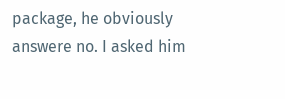package, he obviously answere no. I asked him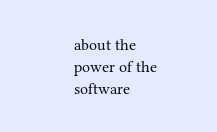about the power of the software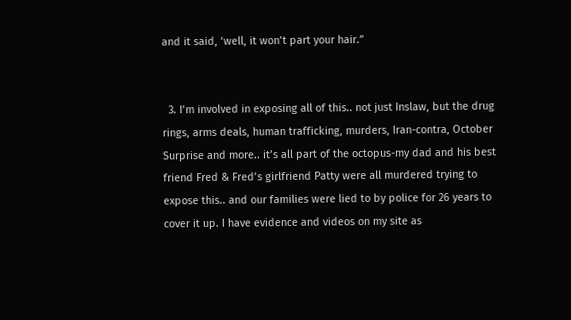and it said, ‘well, it won’t part your hair.”


  3. I’m involved in exposing all of this.. not just Inslaw, but the drug rings, arms deals, human trafficking, murders, Iran-contra, October Surprise and more.. it’s all part of the octopus-my dad and his best friend Fred & Fred’s girlfriend Patty were all murdered trying to expose this.. and our families were lied to by police for 26 years to cover it up. I have evidence and videos on my site as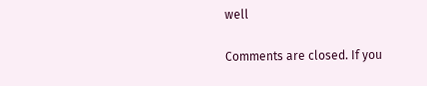well

Comments are closed. If you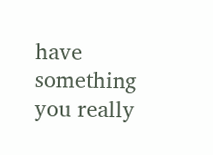have something you really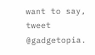want to say, tweet @gadgetopia.